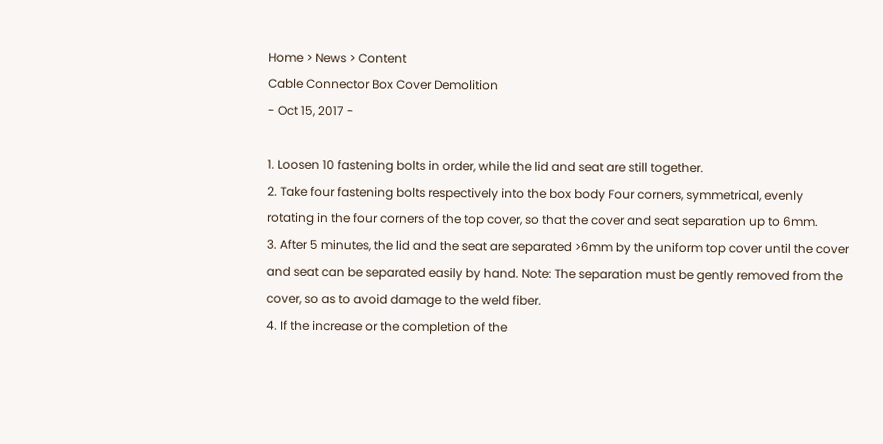Home > News > Content
Cable Connector Box Cover Demolition
- Oct 15, 2017 -

1. Loosen 10 fastening bolts in order, while the lid and seat are still together.
2. Take four fastening bolts respectively into the box body Four corners, symmetrical, evenly rotating in the four corners of the top cover, so that the cover and seat separation up to 6mm.
3. After 5 minutes, the lid and the seat are separated >6mm by the uniform top cover until the cover and seat can be separated easily by hand. Note: The separation must be gently removed from the cover, so as to avoid damage to the weld fiber.
4. If the increase or the completion of the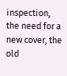inspection, the need for a new cover, the old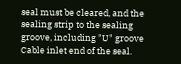seal must be cleared, and the sealing strip to the sealing groove, including "U" groove Cable inlet end of the seal.